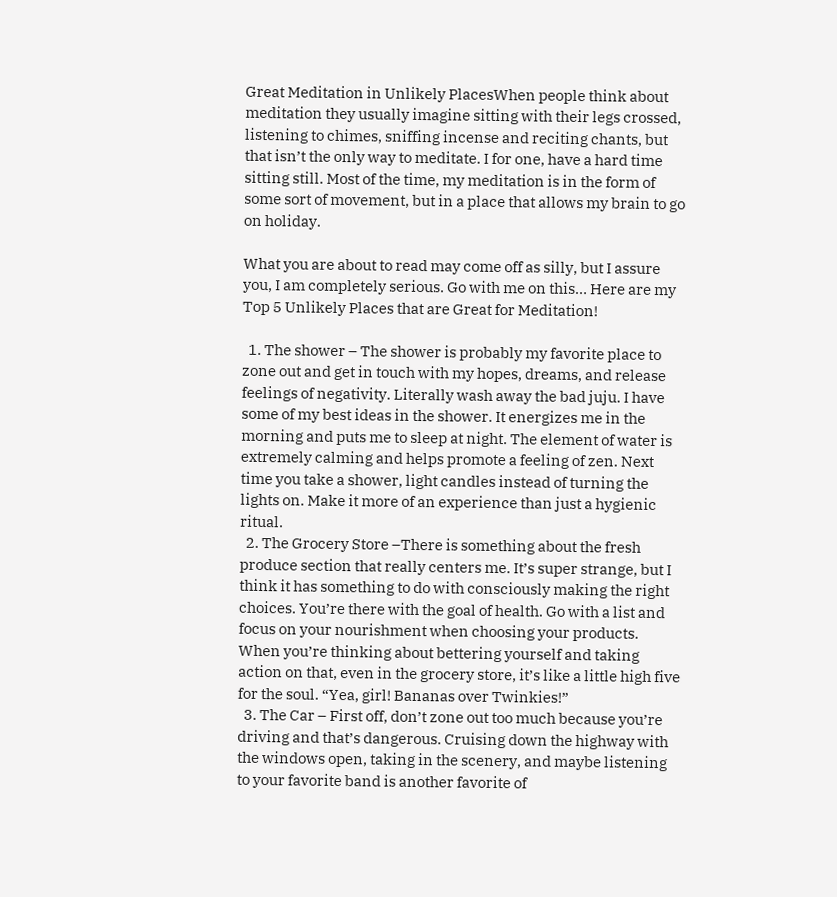Great Meditation in Unlikely PlacesWhen people think about meditation they usually imagine sitting with their legs crossed, listening to chimes, sniffing incense and reciting chants, but that isn’t the only way to meditate. I for one, have a hard time sitting still. Most of the time, my meditation is in the form of some sort of movement, but in a place that allows my brain to go on holiday.

What you are about to read may come off as silly, but I assure you, I am completely serious. Go with me on this… Here are my Top 5 Unlikely Places that are Great for Meditation!

  1. The shower – The shower is probably my favorite place to zone out and get in touch with my hopes, dreams, and release feelings of negativity. Literally wash away the bad juju. I have some of my best ideas in the shower. It energizes me in the morning and puts me to sleep at night. The element of water is extremely calming and helps promote a feeling of zen. Next time you take a shower, light candles instead of turning the lights on. Make it more of an experience than just a hygienic ritual.
  2. The Grocery Store –There is something about the fresh produce section that really centers me. It’s super strange, but I think it has something to do with consciously making the right choices. You’re there with the goal of health. Go with a list and focus on your nourishment when choosing your products. When you’re thinking about bettering yourself and taking action on that, even in the grocery store, it’s like a little high five for the soul. “Yea, girl! Bananas over Twinkies!”
  3. The Car – First off, don’t zone out too much because you’re driving and that’s dangerous. Cruising down the highway with the windows open, taking in the scenery, and maybe listening to your favorite band is another favorite of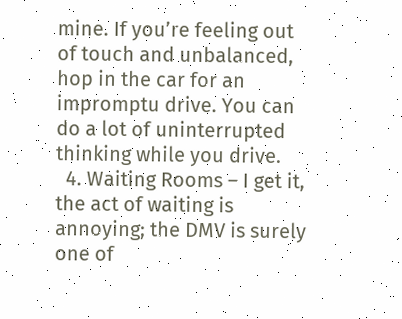mine. If you’re feeling out of touch and unbalanced, hop in the car for an impromptu drive. You can do a lot of uninterrupted thinking while you drive.
  4. Waiting Rooms – I get it, the act of waiting is annoying; the DMV is surely one of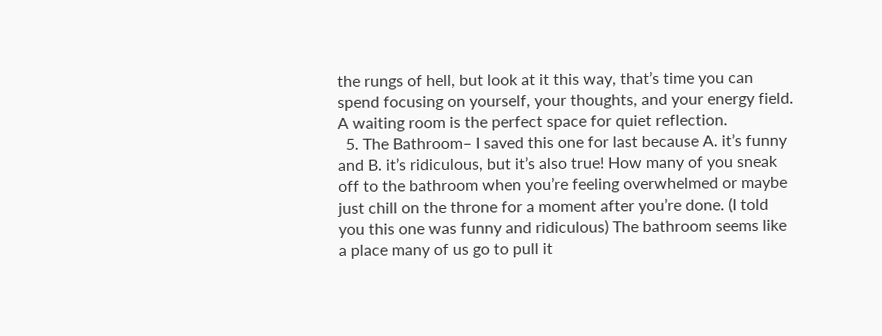the rungs of hell, but look at it this way, that’s time you can spend focusing on yourself, your thoughts, and your energy field. A waiting room is the perfect space for quiet reflection.
  5. The Bathroom– I saved this one for last because A. it’s funny and B. it’s ridiculous, but it’s also true! How many of you sneak off to the bathroom when you’re feeling overwhelmed or maybe just chill on the throne for a moment after you’re done. (I told you this one was funny and ridiculous) The bathroom seems like a place many of us go to pull it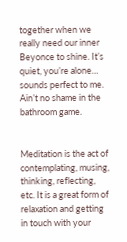together when we really need our inner Beyonce to shine. It’s quiet, you’re alone… sounds perfect to me. Ain’t no shame in the bathroom game.


Meditation is the act of contemplating, musing, thinking, reflecting, etc. It is a great form of relaxation and getting in touch with your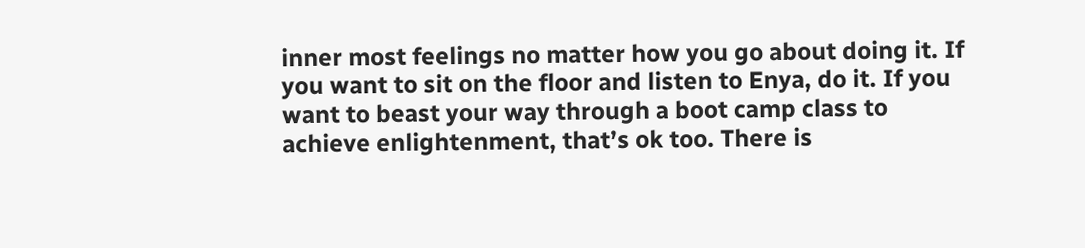inner most feelings no matter how you go about doing it. If you want to sit on the floor and listen to Enya, do it. If you want to beast your way through a boot camp class to achieve enlightenment, that’s ok too. There is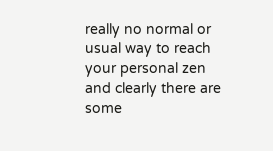really no normal or usual way to reach your personal zen and clearly there are some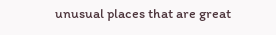unusual places that are great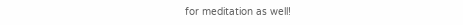for meditation as well!